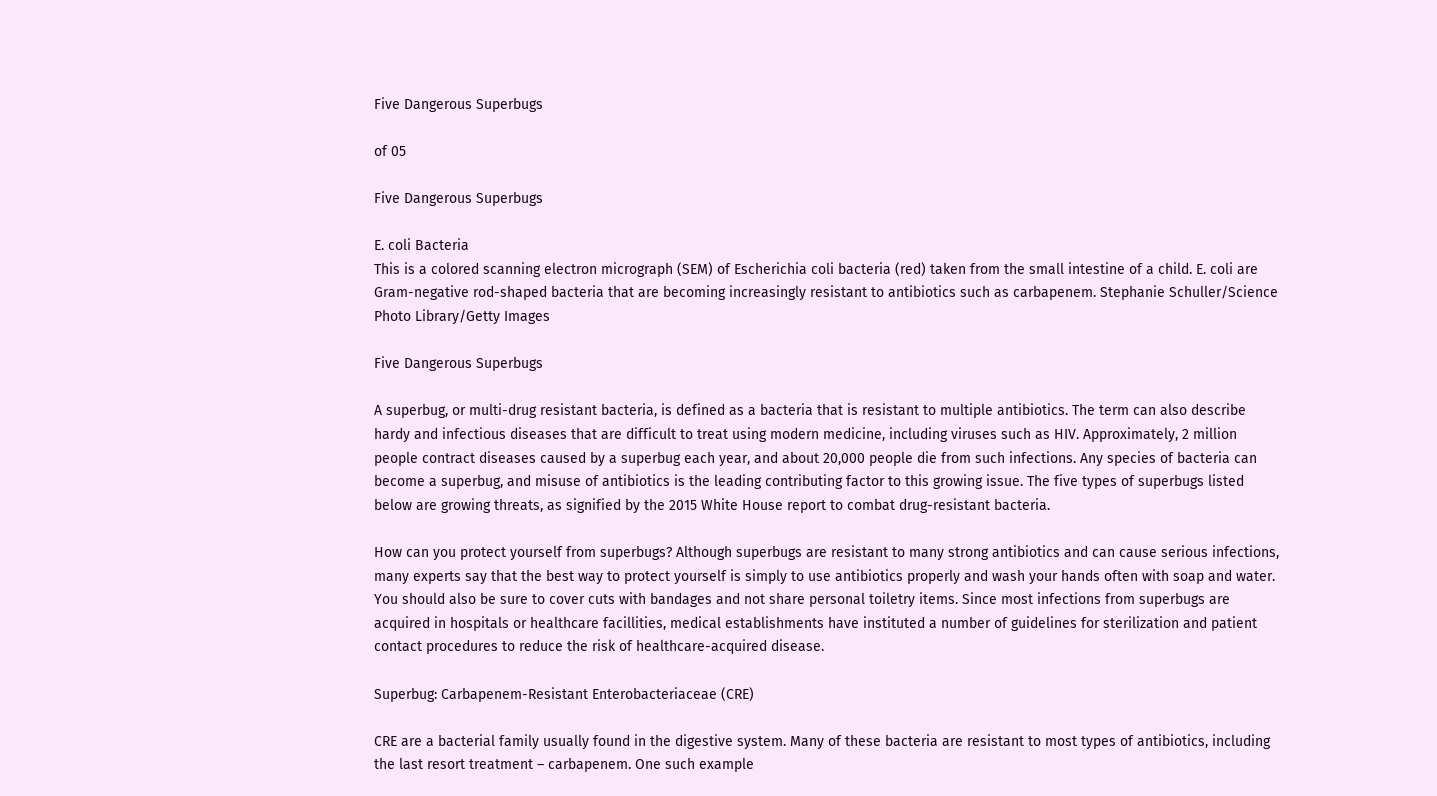Five Dangerous Superbugs

of 05

Five Dangerous Superbugs

E. coli Bacteria
This is a colored scanning electron micrograph (SEM) of Escherichia coli bacteria (red) taken from the small intestine of a child. E. coli are Gram-negative rod-shaped bacteria that are becoming increasingly resistant to antibiotics such as carbapenem. Stephanie Schuller/Science Photo Library/Getty Images

Five Dangerous Superbugs

A superbug, or multi-drug resistant bacteria, is defined as a bacteria that is resistant to multiple antibiotics. The term can also describe hardy and infectious diseases that are difficult to treat using modern medicine, including viruses such as HIV. Approximately, 2 million people contract diseases caused by a superbug each year, and about 20,000 people die from such infections. Any species of bacteria can become a superbug, and misuse of antibiotics is the leading contributing factor to this growing issue. The five types of superbugs listed below are growing threats, as signified by the 2015 White House report to combat drug-resistant bacteria.

How can you protect yourself from superbugs? Although superbugs are resistant to many strong antibiotics and can cause serious infections, many experts say that the best way to protect yourself is simply to use antibiotics properly and wash your hands often with soap and water. You should also be sure to cover cuts with bandages and not share personal toiletry items. Since most infections from superbugs are acquired in hospitals or healthcare facillities, medical establishments have instituted a number of guidelines for sterilization and patient contact procedures to reduce the risk of healthcare-acquired disease.

Superbug: Carbapenem-Resistant Enterobacteriaceae (CRE)

CRE are a bacterial family usually found in the digestive system. Many of these bacteria are resistant to most types of antibiotics, including the last resort treatment – carbapenem. One such example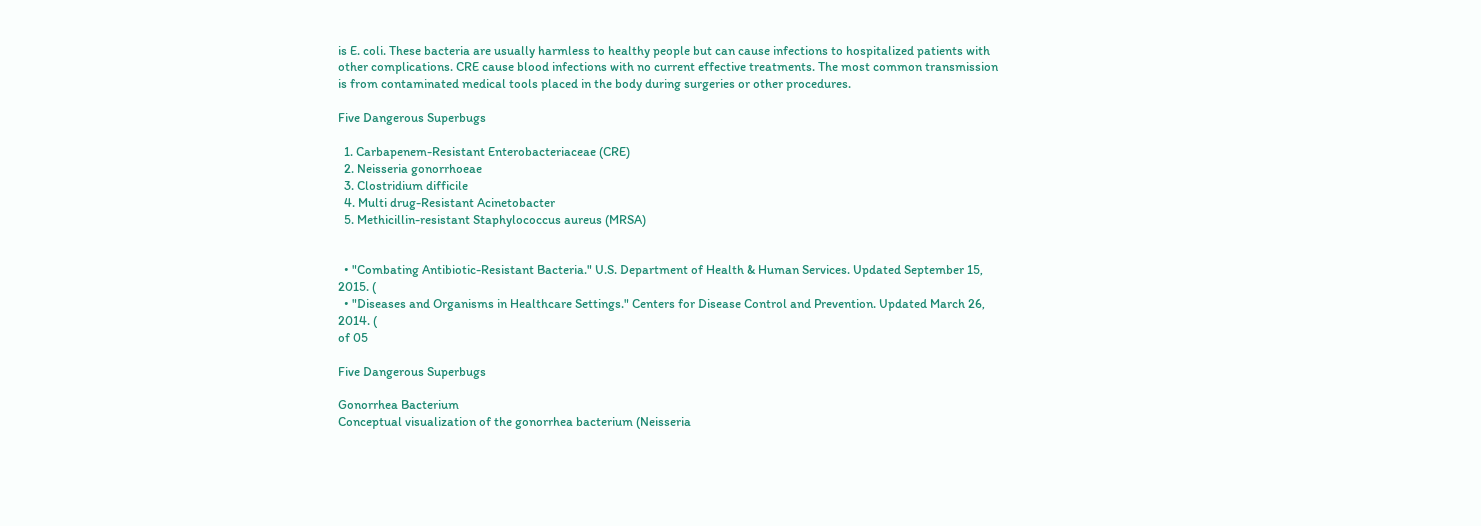is E. coli. These bacteria are usually harmless to healthy people but can cause infections to hospitalized patients with other complications. CRE cause blood infections with no current effective treatments. The most common transmission is from contaminated medical tools placed in the body during surgeries or other procedures.

Five Dangerous Superbugs

  1. Carbapenem-Resistant Enterobacteriaceae (CRE)
  2. Neisseria gonorrhoeae
  3. Clostridium difficile
  4. Multi drug-Resistant Acinetobacter
  5. Methicillin-resistant Staphylococcus aureus (MRSA)


  • "Combating Antibiotic-Resistant Bacteria." U.S. Department of Health & Human Services. Updated September 15, 2015. (
  • "Diseases and Organisms in Healthcare Settings." Centers for Disease Control and Prevention. Updated March 26, 2014. (
of 05

Five Dangerous Superbugs

Gonorrhea Bacterium
Conceptual visualization of the gonorrhea bacterium (Neisseria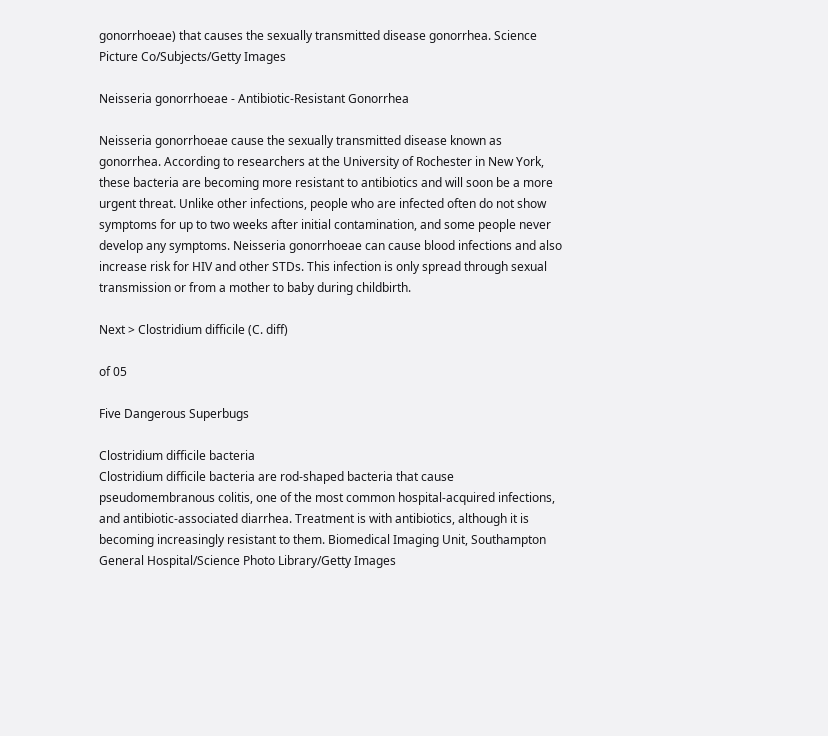gonorrhoeae) that causes the sexually transmitted disease gonorrhea. Science Picture Co/Subjects/Getty Images

Neisseria gonorrhoeae - Antibiotic-Resistant Gonorrhea

Neisseria gonorrhoeae cause the sexually transmitted disease known as gonorrhea. According to researchers at the University of Rochester in New York, these bacteria are becoming more resistant to antibiotics and will soon be a more urgent threat. Unlike other infections, people who are infected often do not show symptoms for up to two weeks after initial contamination, and some people never develop any symptoms. Neisseria gonorrhoeae can cause blood infections and also increase risk for HIV and other STDs. This infection is only spread through sexual transmission or from a mother to baby during childbirth.

Next > Clostridium difficile (C. diff)

of 05

Five Dangerous Superbugs

Clostridium difficile bacteria
Clostridium difficile bacteria are rod-shaped bacteria that cause pseudomembranous colitis, one of the most common hospital-acquired infections, and antibiotic-associated diarrhea. Treatment is with antibiotics, although it is becoming increasingly resistant to them. Biomedical Imaging Unit, Southampton General Hospital/Science Photo Library/Getty Images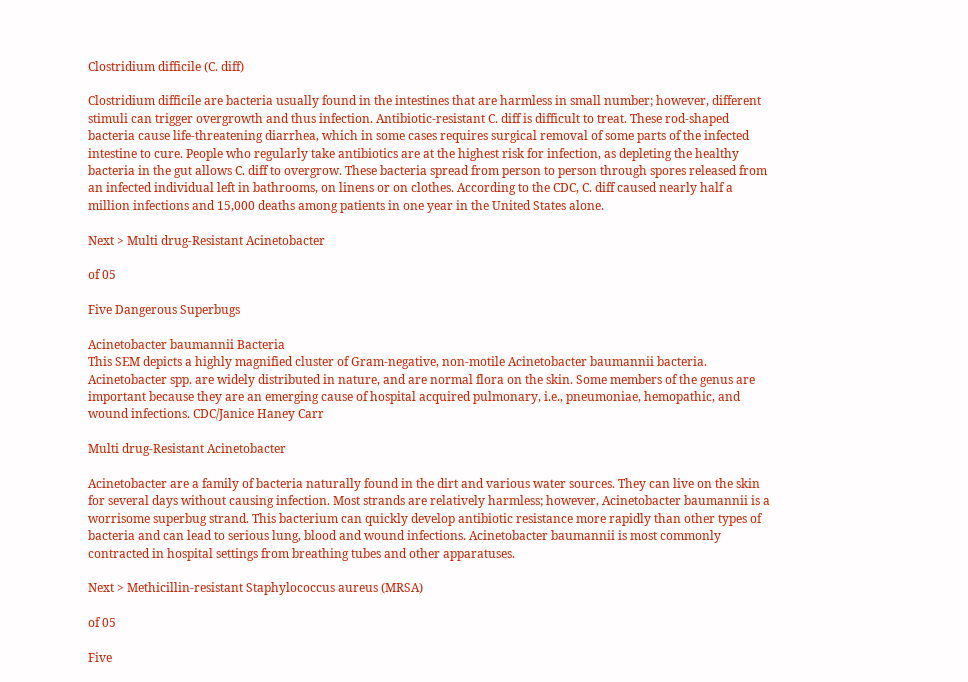Clostridium difficile (C. diff)

Clostridium difficile are bacteria usually found in the intestines that are harmless in small number; however, different stimuli can trigger overgrowth and thus infection. Antibiotic-resistant C. diff is difficult to treat. These rod-shaped bacteria cause life-threatening diarrhea, which in some cases requires surgical removal of some parts of the infected intestine to cure. People who regularly take antibiotics are at the highest risk for infection, as depleting the healthy bacteria in the gut allows C. diff to overgrow. These bacteria spread from person to person through spores released from an infected individual left in bathrooms, on linens or on clothes. According to the CDC, C. diff caused nearly half a million infections and 15,000 deaths among patients in one year in the United States alone.

Next > Multi drug-Resistant Acinetobacter

of 05

Five Dangerous Superbugs

Acinetobacter baumannii Bacteria
This SEM depicts a highly magnified cluster of Gram-negative, non-motile Acinetobacter baumannii bacteria. Acinetobacter spp. are widely distributed in nature, and are normal flora on the skin. Some members of the genus are important because they are an emerging cause of hospital acquired pulmonary, i.e., pneumoniae, hemopathic, and wound infections. CDC/Janice Haney Carr

Multi drug-Resistant Acinetobacter

Acinetobacter are a family of bacteria naturally found in the dirt and various water sources. They can live on the skin for several days without causing infection. Most strands are relatively harmless; however, Acinetobacter baumannii is a worrisome superbug strand. This bacterium can quickly develop antibiotic resistance more rapidly than other types of bacteria and can lead to serious lung, blood and wound infections. Acinetobacter baumannii is most commonly contracted in hospital settings from breathing tubes and other apparatuses.

Next > Methicillin-resistant Staphylococcus aureus (MRSA)

of 05

Five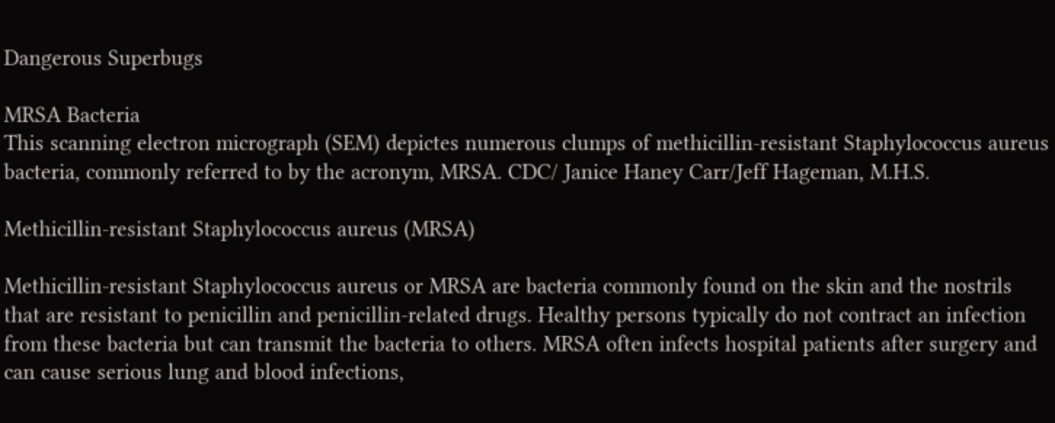Dangerous Superbugs

MRSA Bacteria
This scanning electron micrograph (SEM) depictes numerous clumps of methicillin-resistant Staphylococcus aureus bacteria, commonly referred to by the acronym, MRSA. CDC/ Janice Haney Carr/Jeff Hageman, M.H.S.

Methicillin-resistant Staphylococcus aureus (MRSA)

Methicillin-resistant Staphylococcus aureus or MRSA are bacteria commonly found on the skin and the nostrils that are resistant to penicillin and penicillin-related drugs. Healthy persons typically do not contract an infection from these bacteria but can transmit the bacteria to others. MRSA often infects hospital patients after surgery and can cause serious lung and blood infections,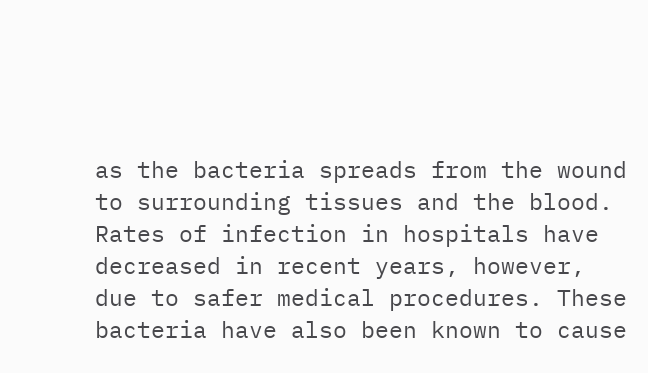as the bacteria spreads from the wound to surrounding tissues and the blood. Rates of infection in hospitals have decreased in recent years, however, due to safer medical procedures. These bacteria have also been known to cause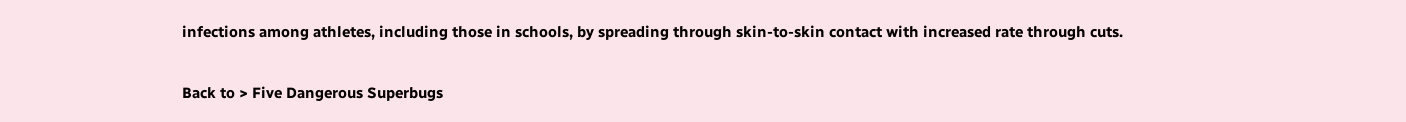infections among athletes, including those in schools, by spreading through skin-to-skin contact with increased rate through cuts.

Back to > Five Dangerous Superbugs